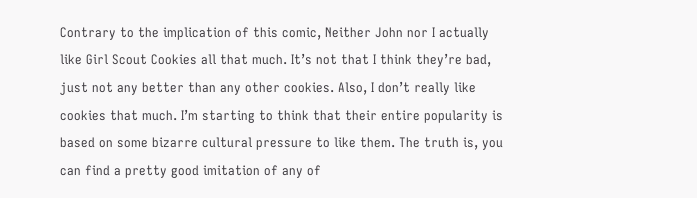Contrary to the implication of this comic, Neither John nor I actually like Girl Scout Cookies all that much. It’s not that I think they’re bad, just not any better than any other cookies. Also, I don’t really like cookies that much. I’m starting to think that their entire popularity is based on some bizarre cultural pressure to like them. The truth is, you can find a pretty good imitation of any of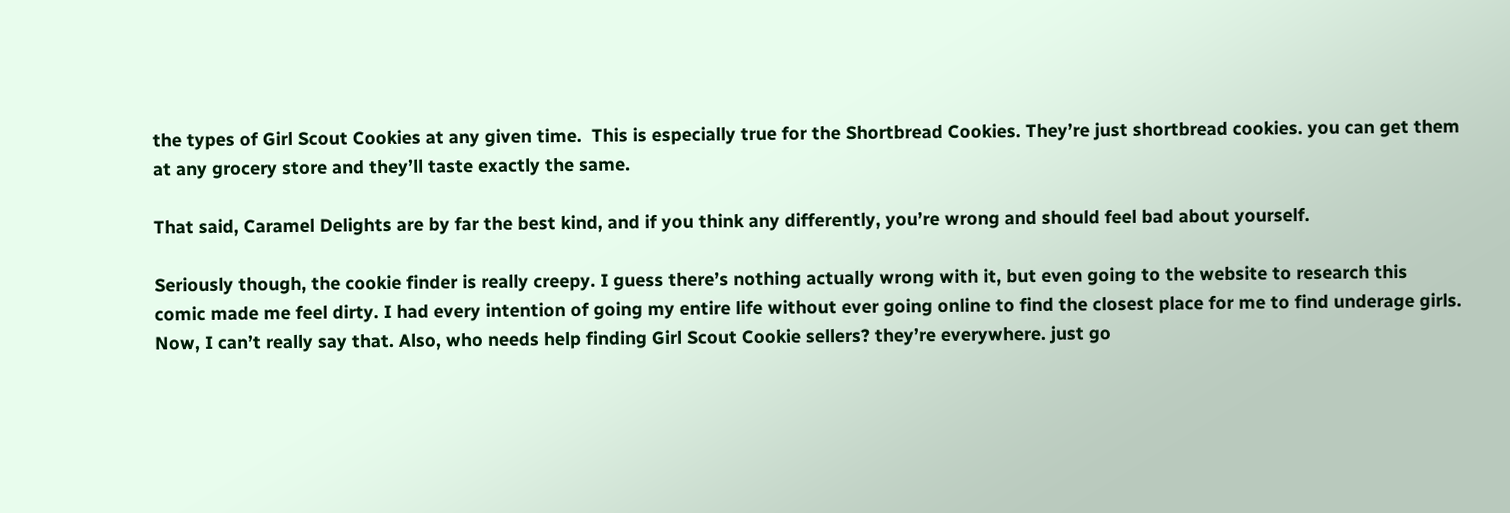the types of Girl Scout Cookies at any given time.  This is especially true for the Shortbread Cookies. They’re just shortbread cookies. you can get them at any grocery store and they’ll taste exactly the same.

That said, Caramel Delights are by far the best kind, and if you think any differently, you’re wrong and should feel bad about yourself.

Seriously though, the cookie finder is really creepy. I guess there’s nothing actually wrong with it, but even going to the website to research this comic made me feel dirty. I had every intention of going my entire life without ever going online to find the closest place for me to find underage girls. Now, I can’t really say that. Also, who needs help finding Girl Scout Cookie sellers? they’re everywhere. just go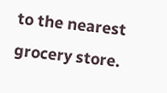to the nearest grocery store.